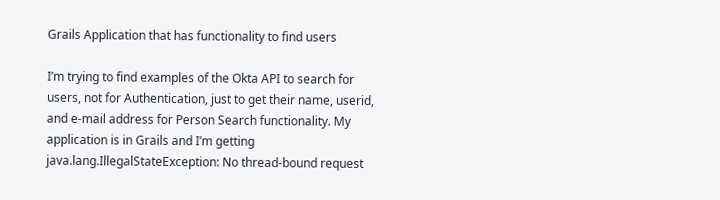Grails Application that has functionality to find users

I’m trying to find examples of the Okta API to search for users, not for Authentication, just to get their name, userid, and e-mail address for Person Search functionality. My application is in Grails and I’m getting java.lang.IllegalStateException: No thread-bound request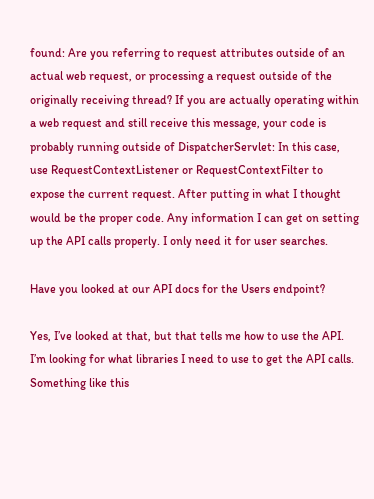found: Are you referring to request attributes outside of an actual web request, or processing a request outside of the originally receiving thread? If you are actually operating within a web request and still receive this message, your code is probably running outside of DispatcherServlet: In this case, use RequestContextListener or RequestContextFilter to expose the current request. After putting in what I thought would be the proper code. Any information I can get on setting up the API calls properly. I only need it for user searches.

Have you looked at our API docs for the Users endpoint?

Yes, I’ve looked at that, but that tells me how to use the API. I’m looking for what libraries I need to use to get the API calls. Something like this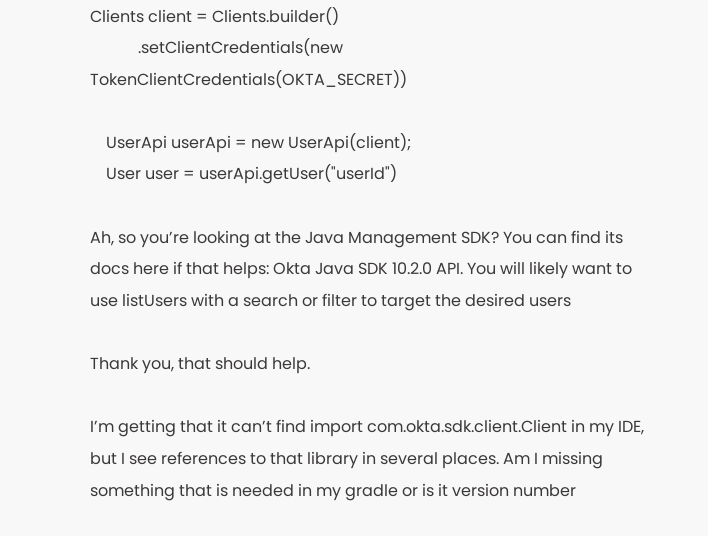Clients client = Clients.builder()
            .setClientCredentials(new TokenClientCredentials(OKTA_SECRET))

    UserApi userApi = new UserApi(client);
    User user = userApi.getUser("userId")

Ah, so you’re looking at the Java Management SDK? You can find its docs here if that helps: Okta Java SDK 10.2.0 API. You will likely want to use listUsers with a search or filter to target the desired users

Thank you, that should help.

I’m getting that it can’t find import com.okta.sdk.client.Client in my IDE, but I see references to that library in several places. Am I missing something that is needed in my gradle or is it version number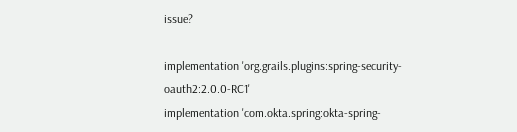issue?

implementation 'org.grails.plugins:spring-security-oauth2:2.0.0-RC1'
implementation 'com.okta.spring:okta-spring-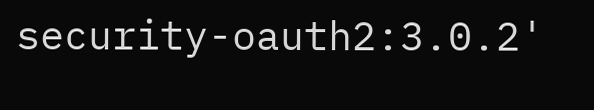security-oauth2:3.0.2'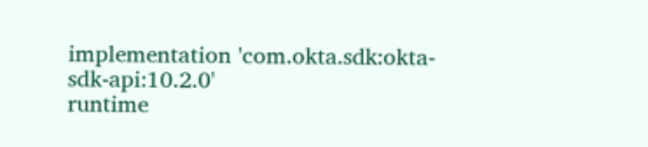implementation 'com.okta.sdk:okta-sdk-api:10.2.0'
runtime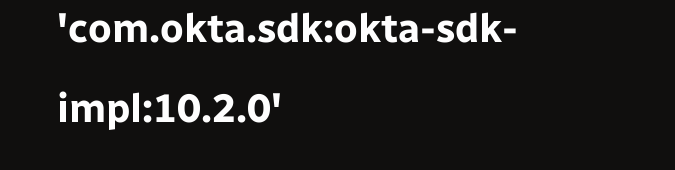'com.okta.sdk:okta-sdk-impl:10.2.0'